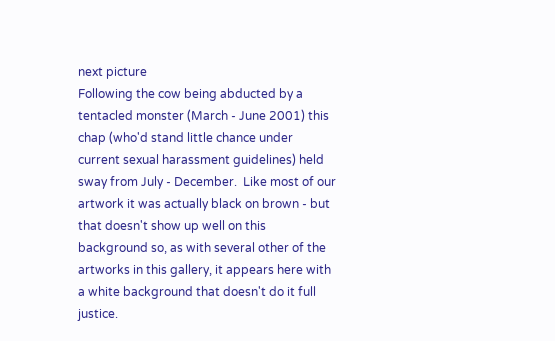next picture
Following the cow being abducted by a tentacled monster (March - June 2001) this chap (who'd stand little chance under current sexual harassment guidelines) held sway from July - December.  Like most of our artwork it was actually black on brown - but that doesn't show up well on this background so, as with several other of the artworks in this gallery, it appears here with a white background that doesn't do it full justice.